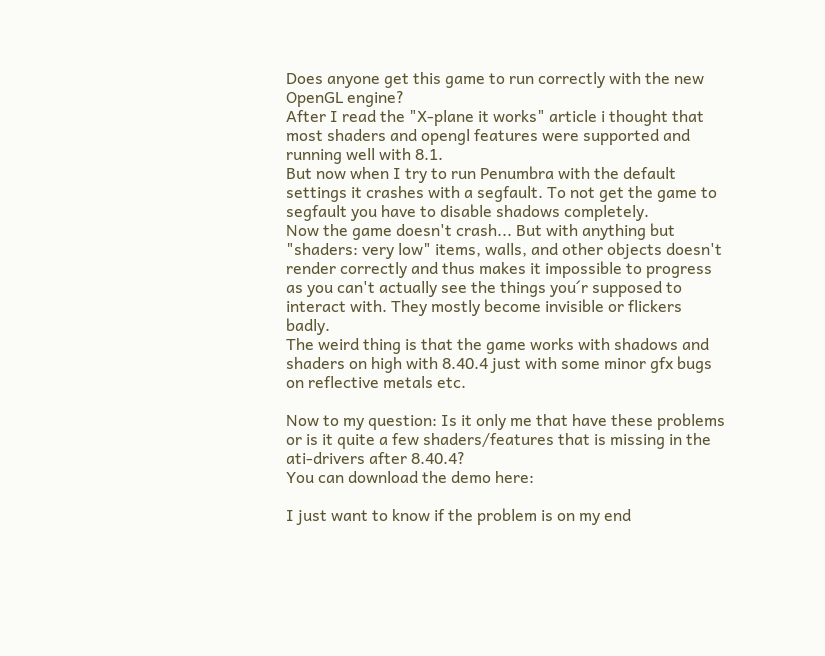Does anyone get this game to run correctly with the new OpenGL engine?
After I read the "X-plane it works" article i thought that most shaders and opengl features were supported and running well with 8.1.
But now when I try to run Penumbra with the default settings it crashes with a segfault. To not get the game to segfault you have to disable shadows completely.
Now the game doesn't crash... But with anything but "shaders: very low" items, walls, and other objects doesn't render correctly and thus makes it impossible to progress as you can't actually see the things you´r supposed to interact with. They mostly become invisible or flickers badly.
The weird thing is that the game works with shadows and shaders on high with 8.40.4 just with some minor gfx bugs on reflective metals etc.

Now to my question: Is it only me that have these problems or is it quite a few shaders/features that is missing in the ati-drivers after 8.40.4?
You can download the demo here:

I just want to know if the problem is on my end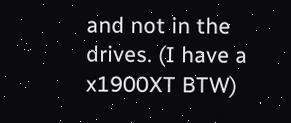and not in the drives. (I have a x1900XT BTW)